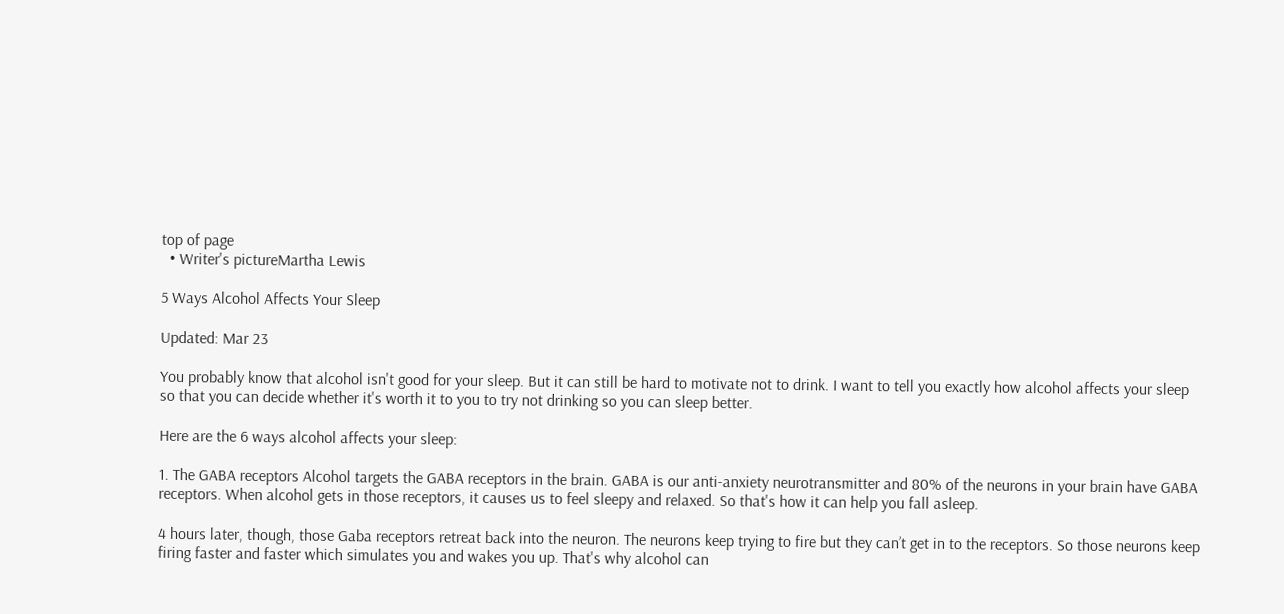top of page
  • Writer's pictureMartha Lewis

5 Ways Alcohol Affects Your Sleep

Updated: Mar 23

You probably know that alcohol isn't good for your sleep. But it can still be hard to motivate not to drink. I want to tell you exactly how alcohol affects your sleep so that you can decide whether it's worth it to you to try not drinking so you can sleep better.

Here are the 6 ways alcohol affects your sleep:

1. The GABA receptors Alcohol targets the GABA receptors in the brain. GABA is our anti-anxiety neurotransmitter and 80% of the neurons in your brain have GABA receptors. When alcohol gets in those receptors, it causes us to feel sleepy and relaxed. So that's how it can help you fall asleep.

4 hours later, though, those Gaba receptors retreat back into the neuron. The neurons keep trying to fire but they can’t get in to the receptors. So those neurons keep firing faster and faster which simulates you and wakes you up. That's why alcohol can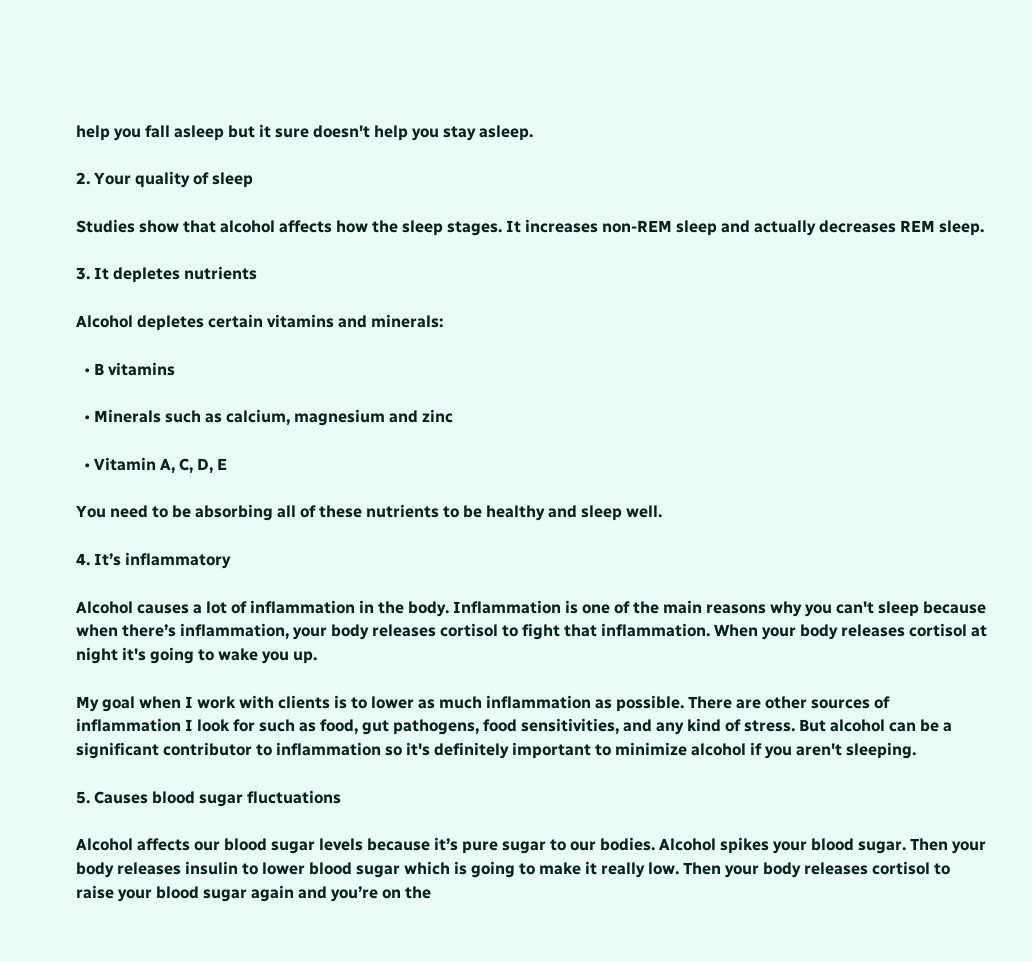help you fall asleep but it sure doesn't help you stay asleep.

2. Your quality of sleep

Studies show that alcohol affects how the sleep stages. It increases non-REM sleep and actually decreases REM sleep.

3. It depletes nutrients

Alcohol depletes certain vitamins and minerals:

  • B vitamins

  • Minerals such as calcium, magnesium and zinc

  • Vitamin A, C, D, E

You need to be absorbing all of these nutrients to be healthy and sleep well.

4. It’s inflammatory

Alcohol causes a lot of inflammation in the body. Inflammation is one of the main reasons why you can't sleep because when there’s inflammation, your body releases cortisol to fight that inflammation. When your body releases cortisol at night it's going to wake you up.

My goal when I work with clients is to lower as much inflammation as possible. There are other sources of inflammation I look for such as food, gut pathogens, food sensitivities, and any kind of stress. But alcohol can be a significant contributor to inflammation so it's definitely important to minimize alcohol if you aren't sleeping.

5. Causes blood sugar fluctuations

Alcohol affects our blood sugar levels because it’s pure sugar to our bodies. Alcohol spikes your blood sugar. Then your body releases insulin to lower blood sugar which is going to make it really low. Then your body releases cortisol to raise your blood sugar again and you’re on the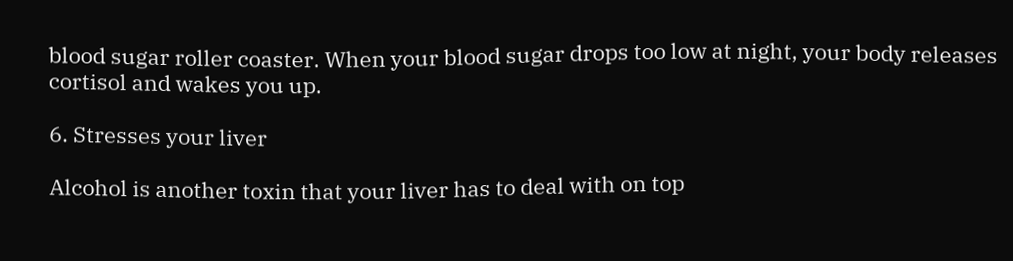blood sugar roller coaster. When your blood sugar drops too low at night, your body releases cortisol and wakes you up.

6. Stresses your liver

Alcohol is another toxin that your liver has to deal with on top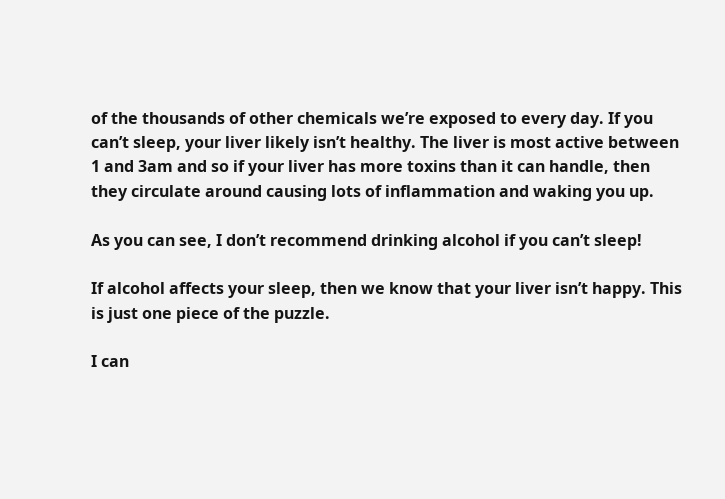of the thousands of other chemicals we’re exposed to every day. If you can’t sleep, your liver likely isn’t healthy. The liver is most active between 1 and 3am and so if your liver has more toxins than it can handle, then they circulate around causing lots of inflammation and waking you up.

As you can see, I don’t recommend drinking alcohol if you can’t sleep!

If alcohol affects your sleep, then we know that your liver isn’t happy. This is just one piece of the puzzle.

I can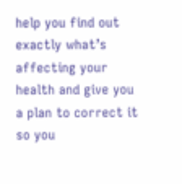help you find out exactly what’s affecting your health and give you a plan to correct it so you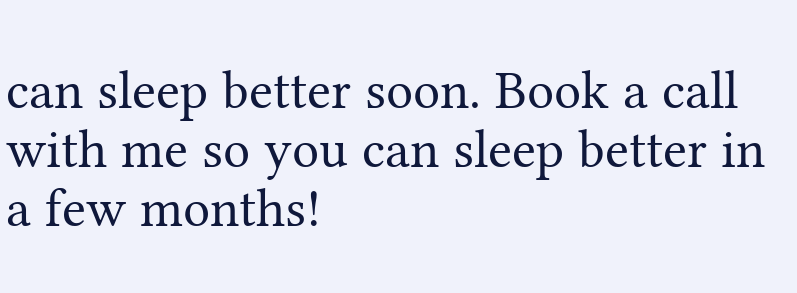can sleep better soon. Book a call with me so you can sleep better in a few months!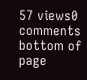57 views0 comments
bottom of page